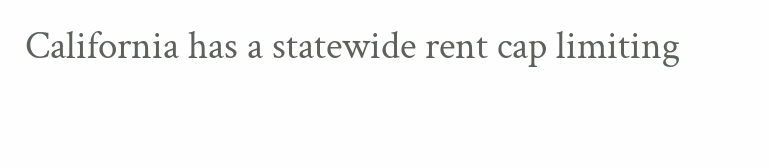California has a statewide rent cap limiting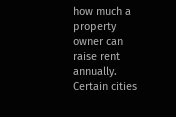how much a property owner can raise rent annually. Certain cities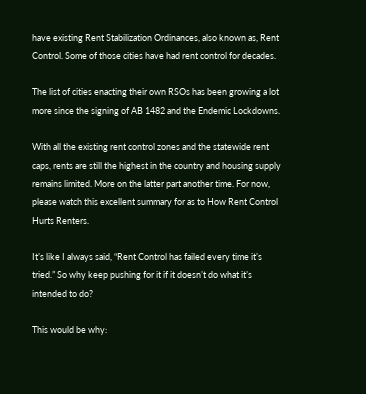have existing Rent Stabilization Ordinances, also known as, Rent Control. Some of those cities have had rent control for decades.

The list of cities enacting their own RSOs has been growing a lot more since the signing of AB 1482 and the Endemic Lockdowns.

With all the existing rent control zones and the statewide rent caps, rents are still the highest in the country and housing supply remains limited. More on the latter part another time. For now, please watch this excellent summary for as to How Rent Control Hurts Renters.

It’s like I always said, “Rent Control has failed every time it’s tried.” So why keep pushing for it if it doesn’t do what it’s intended to do?

This would be why: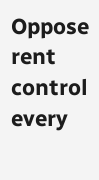Oppose rent control every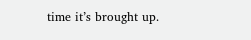time it’s brought up.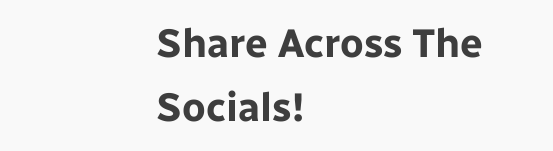Share Across The Socials!